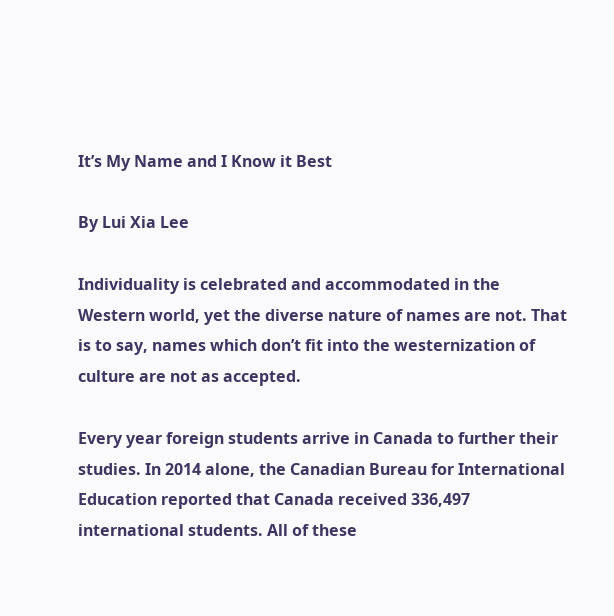It’s My Name and I Know it Best

By Lui Xia Lee

Individuality is celebrated and accommodated in the Western world, yet the diverse nature of names are not. That is to say, names which don’t fit into the westernization of culture are not as accepted.

Every year foreign students arrive in Canada to further their studies. In 2014 alone, the Canadian Bureau for International Education reported that Canada received 336,497 international students. All of these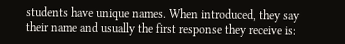students have unique names. When introduced, they say their name and usually the first response they receive is: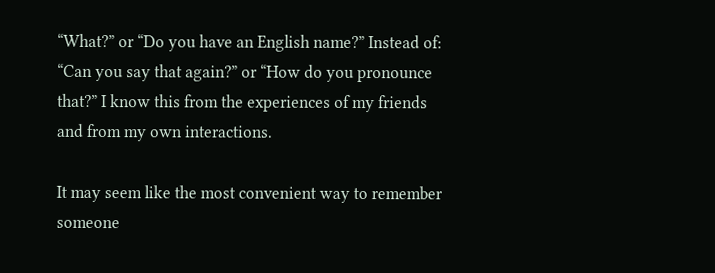“What?” or “Do you have an English name?” Instead of: “Can you say that again?” or “How do you pronounce that?” I know this from the experiences of my friends and from my own interactions.

It may seem like the most convenient way to remember someone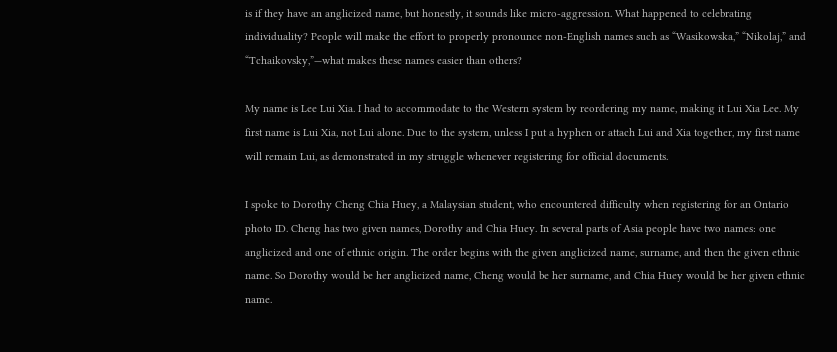is if they have an anglicized name, but honestly, it sounds like micro-aggression. What happened to celebrating individuality? People will make the effort to properly pronounce non-English names such as “Wasikowska,” “Nikolaj,” and “Tchaikovsky,”—what makes these names easier than others?

My name is Lee Lui Xia. I had to accommodate to the Western system by reordering my name, making it Lui Xia Lee. My first name is Lui Xia, not Lui alone. Due to the system, unless I put a hyphen or attach Lui and Xia together, my first name will remain Lui, as demonstrated in my struggle whenever registering for official documents.

I spoke to Dorothy Cheng Chia Huey, a Malaysian student, who encountered difficulty when registering for an Ontario photo ID. Cheng has two given names, Dorothy and Chia Huey. In several parts of Asia people have two names: one anglicized and one of ethnic origin. The order begins with the given anglicized name, surname, and then the given ethnic name. So Dorothy would be her anglicized name, Cheng would be her surname, and Chia Huey would be her given ethnic name.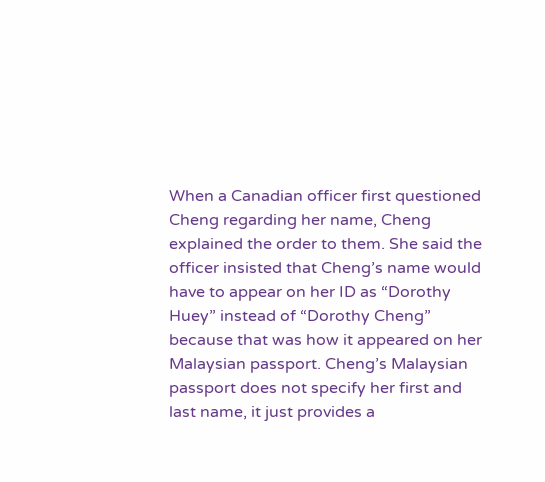When a Canadian officer first questioned Cheng regarding her name, Cheng explained the order to them. She said the officer insisted that Cheng’s name would have to appear on her ID as “Dorothy Huey” instead of “Dorothy Cheng” because that was how it appeared on her Malaysian passport. Cheng’s Malaysian passport does not specify her first and last name, it just provides a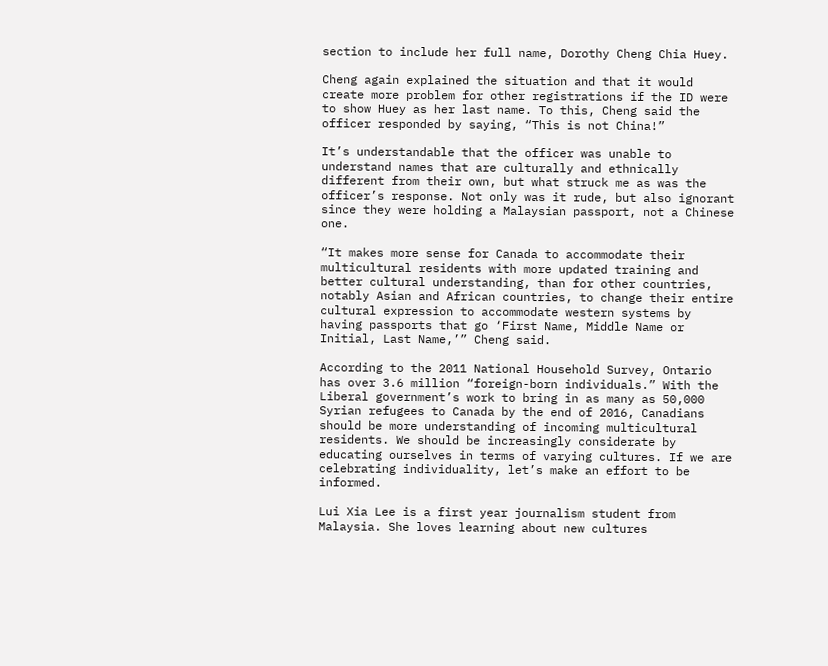section to include her full name, Dorothy Cheng Chia Huey.

Cheng again explained the situation and that it would create more problem for other registrations if the ID were to show Huey as her last name. To this, Cheng said the officer responded by saying, “This is not China!”

It’s understandable that the officer was unable to understand names that are culturally and ethnically different from their own, but what struck me as was the officer’s response. Not only was it rude, but also ignorant since they were holding a Malaysian passport, not a Chinese one.

“It makes more sense for Canada to accommodate their multicultural residents with more updated training and better cultural understanding, than for other countries, notably Asian and African countries, to change their entire cultural expression to accommodate western systems by having passports that go ‘First Name, Middle Name or Initial, Last Name,’” Cheng said.

According to the 2011 National Household Survey, Ontario has over 3.6 million “foreign-born individuals.” With the Liberal government’s work to bring in as many as 50,000 Syrian refugees to Canada by the end of 2016, Canadians should be more understanding of incoming multicultural residents. We should be increasingly considerate by educating ourselves in terms of varying cultures. If we are celebrating individuality, let’s make an effort to be informed.

Lui Xia Lee is a first year journalism student from Malaysia. She loves learning about new cultures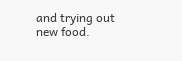and trying out new food.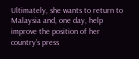Ultimately, she wants to return to Malaysia and, one day, help improve the position of her country’s press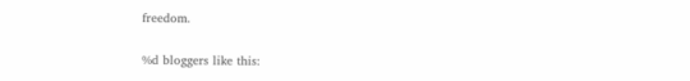freedom.

%d bloggers like this: